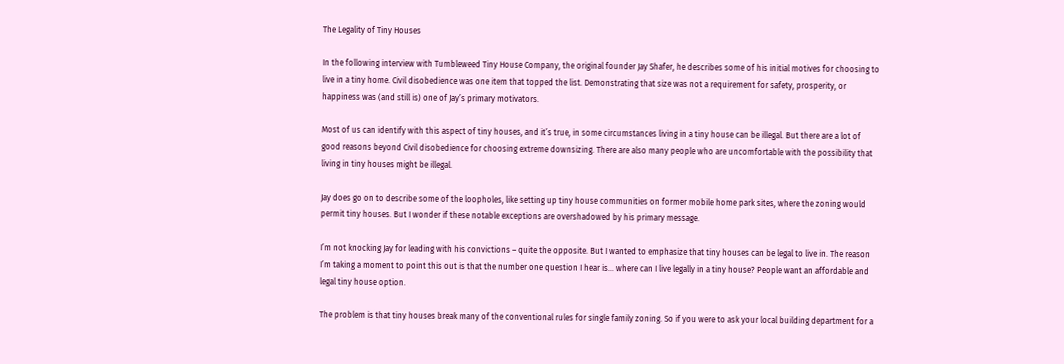The Legality of Tiny Houses

In the following interview with Tumbleweed Tiny House Company, the original founder Jay Shafer, he describes some of his initial motives for choosing to live in a tiny home. Civil disobedience was one item that topped the list. Demonstrating that size was not a requirement for safety, prosperity, or happiness was (and still is) one of Jay’s primary motivators.

Most of us can identify with this aspect of tiny houses, and it’s true, in some circumstances living in a tiny house can be illegal. But there are a lot of good reasons beyond Civil disobedience for choosing extreme downsizing. There are also many people who are uncomfortable with the possibility that living in tiny houses might be illegal.

Jay does go on to describe some of the loopholes, like setting up tiny house communities on former mobile home park sites, where the zoning would permit tiny houses. But I wonder if these notable exceptions are overshadowed by his primary message.

I’m not knocking Jay for leading with his convictions – quite the opposite. But I wanted to emphasize that tiny houses can be legal to live in. The reason I’m taking a moment to point this out is that the number one question I hear is… where can I live legally in a tiny house? People want an affordable and legal tiny house option.

The problem is that tiny houses break many of the conventional rules for single family zoning. So if you were to ask your local building department for a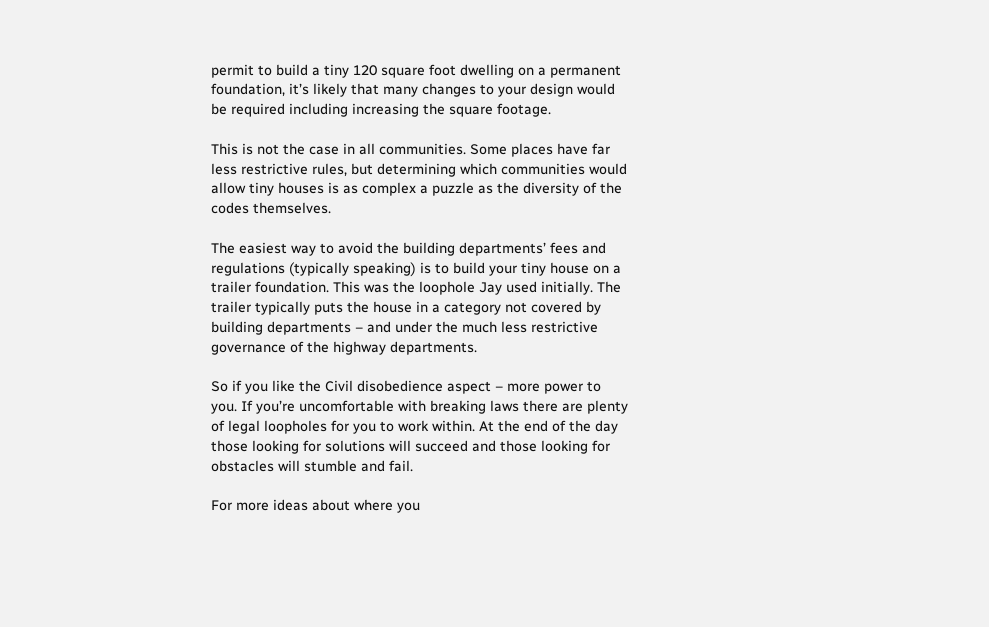permit to build a tiny 120 square foot dwelling on a permanent foundation, it’s likely that many changes to your design would be required including increasing the square footage.

This is not the case in all communities. Some places have far less restrictive rules, but determining which communities would allow tiny houses is as complex a puzzle as the diversity of the codes themselves.

The easiest way to avoid the building departments’ fees and regulations (typically speaking) is to build your tiny house on a trailer foundation. This was the loophole Jay used initially. The trailer typically puts the house in a category not covered by building departments – and under the much less restrictive governance of the highway departments.

So if you like the Civil disobedience aspect – more power to you. If you’re uncomfortable with breaking laws there are plenty of legal loopholes for you to work within. At the end of the day those looking for solutions will succeed and those looking for obstacles will stumble and fail.

For more ideas about where you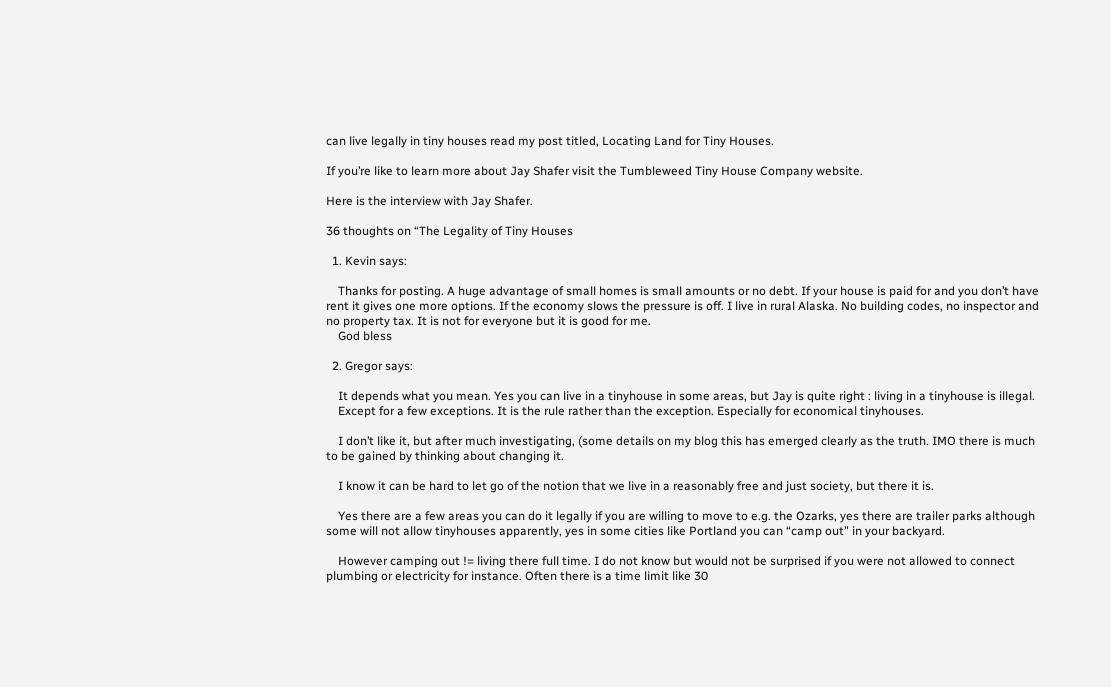can live legally in tiny houses read my post titled, Locating Land for Tiny Houses.

If you’re like to learn more about Jay Shafer visit the Tumbleweed Tiny House Company website.

Here is the interview with Jay Shafer.

36 thoughts on “The Legality of Tiny Houses

  1. Kevin says:

    Thanks for posting. A huge advantage of small homes is small amounts or no debt. If your house is paid for and you don’t have rent it gives one more options. If the economy slows the pressure is off. I live in rural Alaska. No building codes, no inspector and no property tax. It is not for everyone but it is good for me.
    God bless

  2. Gregor says:

    It depends what you mean. Yes you can live in a tinyhouse in some areas, but Jay is quite right : living in a tinyhouse is illegal.
    Except for a few exceptions. It is the rule rather than the exception. Especially for economical tinyhouses.

    I don’t like it, but after much investigating, (some details on my blog this has emerged clearly as the truth. IMO there is much to be gained by thinking about changing it.

    I know it can be hard to let go of the notion that we live in a reasonably free and just society, but there it is.

    Yes there are a few areas you can do it legally if you are willing to move to e.g. the Ozarks, yes there are trailer parks although some will not allow tinyhouses apparently, yes in some cities like Portland you can “camp out” in your backyard.

    However camping out != living there full time. I do not know but would not be surprised if you were not allowed to connect plumbing or electricity for instance. Often there is a time limit like 30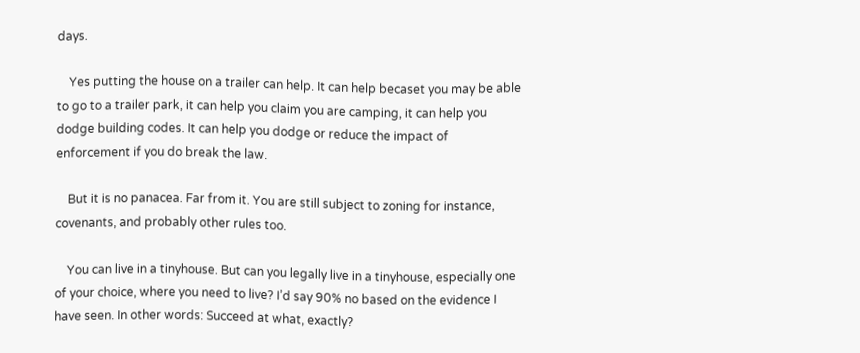days.

    Yes putting the house on a trailer can help. It can help becaset you may be able to go to a trailer park, it can help you claim you are camping, it can help you dodge building codes. It can help you dodge or reduce the impact of enforcement if you do break the law.

    But it is no panacea. Far from it. You are still subject to zoning for instance, covenants, and probably other rules too.

    You can live in a tinyhouse. But can you legally live in a tinyhouse, especially one of your choice, where you need to live? I’d say 90% no based on the evidence I have seen. In other words: Succeed at what, exactly?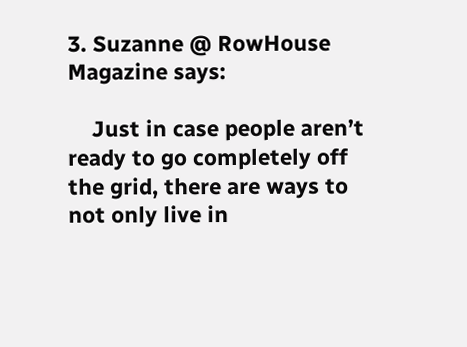3. Suzanne @ RowHouse Magazine says:

    Just in case people aren’t ready to go completely off the grid, there are ways to not only live in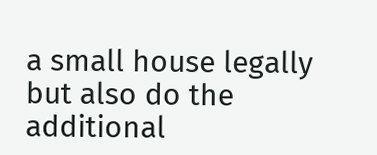a small house legally but also do the additional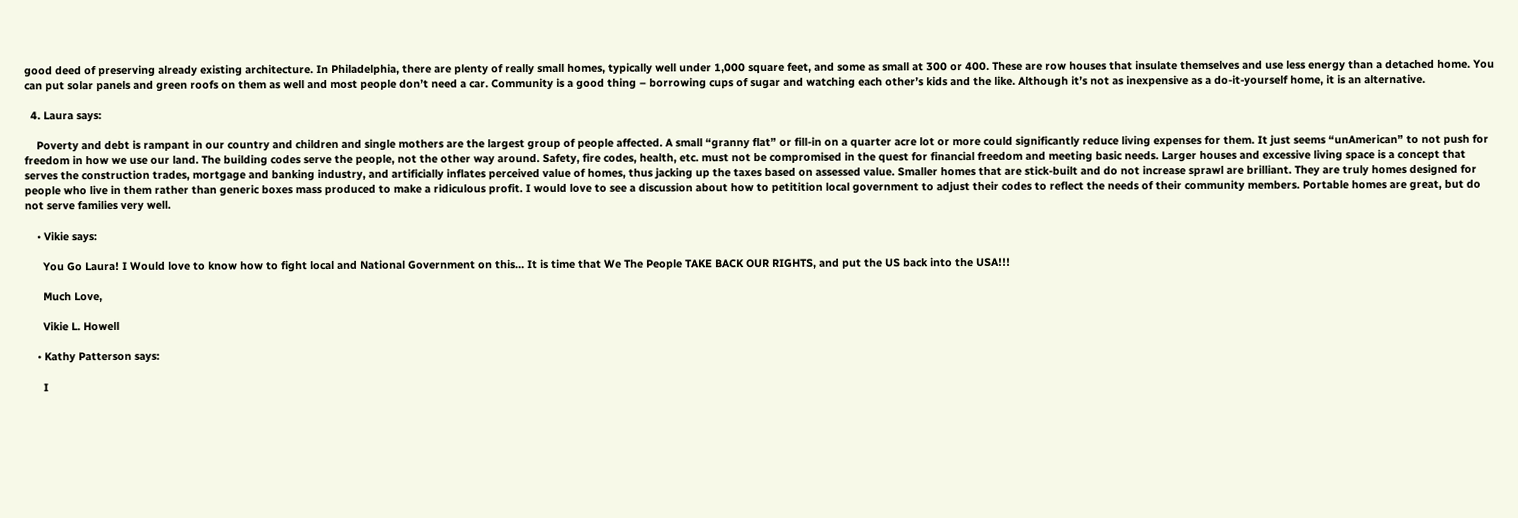good deed of preserving already existing architecture. In Philadelphia, there are plenty of really small homes, typically well under 1,000 square feet, and some as small at 300 or 400. These are row houses that insulate themselves and use less energy than a detached home. You can put solar panels and green roofs on them as well and most people don’t need a car. Community is a good thing – borrowing cups of sugar and watching each other’s kids and the like. Although it’s not as inexpensive as a do-it-yourself home, it is an alternative.

  4. Laura says:

    Poverty and debt is rampant in our country and children and single mothers are the largest group of people affected. A small “granny flat” or fill-in on a quarter acre lot or more could significantly reduce living expenses for them. It just seems “unAmerican” to not push for freedom in how we use our land. The building codes serve the people, not the other way around. Safety, fire codes, health, etc. must not be compromised in the quest for financial freedom and meeting basic needs. Larger houses and excessive living space is a concept that serves the construction trades, mortgage and banking industry, and artificially inflates perceived value of homes, thus jacking up the taxes based on assessed value. Smaller homes that are stick-built and do not increase sprawl are brilliant. They are truly homes designed for people who live in them rather than generic boxes mass produced to make a ridiculous profit. I would love to see a discussion about how to petitition local government to adjust their codes to reflect the needs of their community members. Portable homes are great, but do not serve families very well.

    • Vikie says:

      You Go Laura! I Would love to know how to fight local and National Government on this… It is time that We The People TAKE BACK OUR RIGHTS, and put the US back into the USA!!!

      Much Love,

      Vikie L. Howell

    • Kathy Patterson says:

      I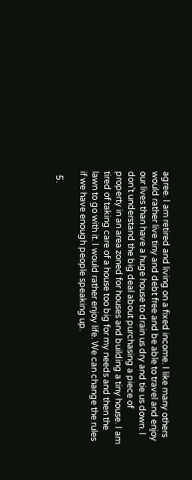agree. I am retired and living on a fixed income. I like many others would rather live tiny and debt free and be able to travel and enjoy our lives than have a huge house to drain us dry and tie us down. I don’t understand the big deal about purchasing a piece of property in an area zoned for houses and building a tiny house. I am tired of taking care of a house too big for my needs and then the lawn to go with it. I would rather enjoy life. We can change the rules if we have enough people speaking up.

  5.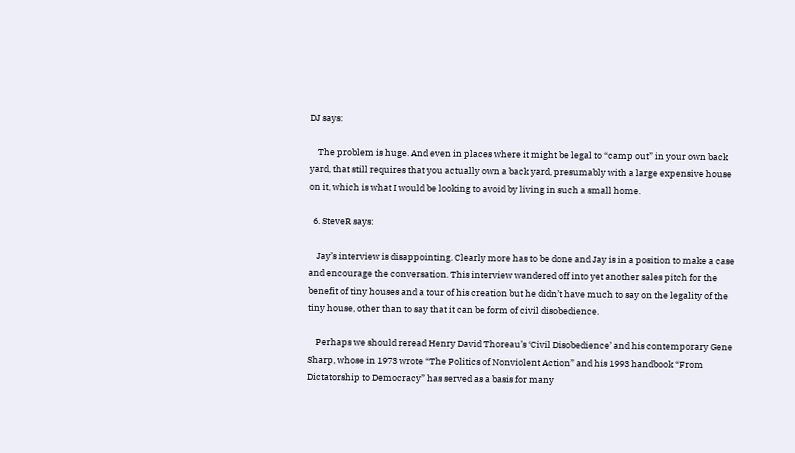DJ says:

    The problem is huge. And even in places where it might be legal to “camp out” in your own back yard, that still requires that you actually own a back yard, presumably with a large expensive house on it, which is what I would be looking to avoid by living in such a small home.

  6. SteveR says:

    Jay’s interview is disappointing. Clearly more has to be done and Jay is in a position to make a case and encourage the conversation. This interview wandered off into yet another sales pitch for the benefit of tiny houses and a tour of his creation but he didn’t have much to say on the legality of the tiny house, other than to say that it can be form of civil disobedience.

    Perhaps we should reread Henry David Thoreau’s ‘Civil Disobedience’ and his contemporary Gene Sharp, whose in 1973 wrote “The Politics of Nonviolent Action” and his 1993 handbook “From Dictatorship to Democracy” has served as a basis for many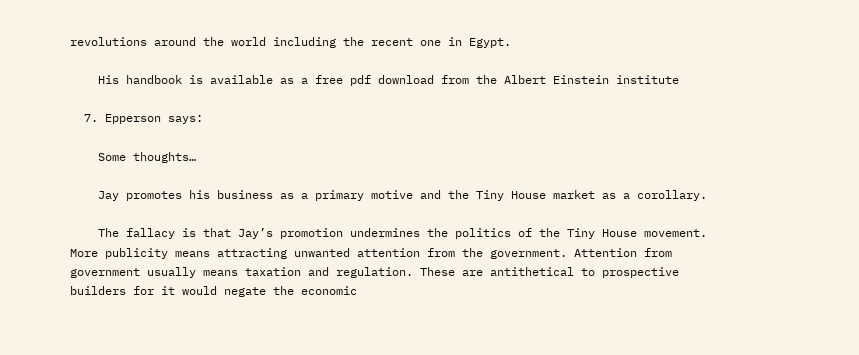revolutions around the world including the recent one in Egypt.

    His handbook is available as a free pdf download from the Albert Einstein institute

  7. Epperson says:

    Some thoughts…

    Jay promotes his business as a primary motive and the Tiny House market as a corollary.

    The fallacy is that Jay’s promotion undermines the politics of the Tiny House movement. More publicity means attracting unwanted attention from the government. Attention from government usually means taxation and regulation. These are antithetical to prospective builders for it would negate the economic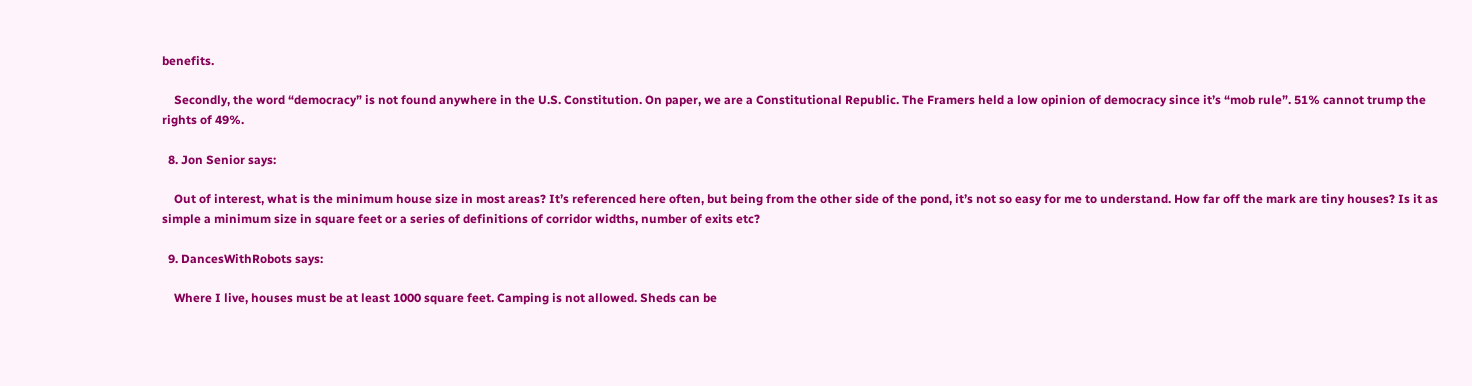benefits.

    Secondly, the word “democracy” is not found anywhere in the U.S. Constitution. On paper, we are a Constitutional Republic. The Framers held a low opinion of democracy since it’s “mob rule”. 51% cannot trump the rights of 49%.

  8. Jon Senior says:

    Out of interest, what is the minimum house size in most areas? It’s referenced here often, but being from the other side of the pond, it’s not so easy for me to understand. How far off the mark are tiny houses? Is it as simple a minimum size in square feet or a series of definitions of corridor widths, number of exits etc?

  9. DancesWithRobots says:

    Where I live, houses must be at least 1000 square feet. Camping is not allowed. Sheds can be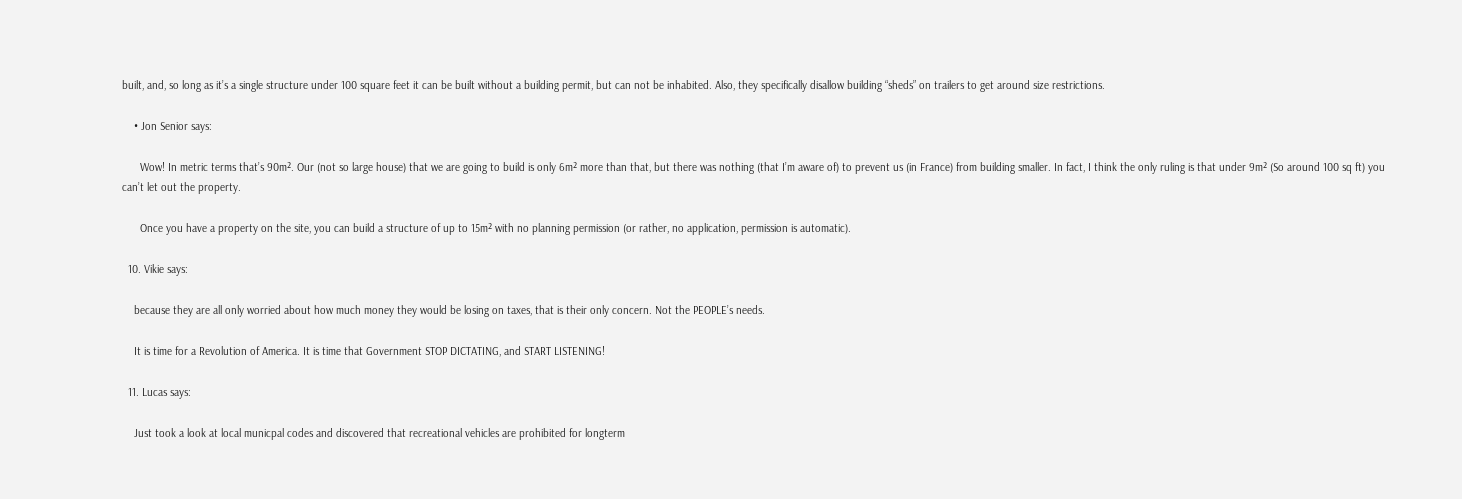built, and, so long as it’s a single structure under 100 square feet it can be built without a building permit, but can not be inhabited. Also, they specifically disallow building “sheds” on trailers to get around size restrictions.

    • Jon Senior says:

      Wow! In metric terms that’s 90m². Our (not so large house) that we are going to build is only 6m² more than that, but there was nothing (that I’m aware of) to prevent us (in France) from building smaller. In fact, I think the only ruling is that under 9m² (So around 100 sq ft) you can’t let out the property.

      Once you have a property on the site, you can build a structure of up to 15m² with no planning permission (or rather, no application, permission is automatic).

  10. Vikie says:

    because they are all only worried about how much money they would be losing on taxes, that is their only concern. Not the PEOPLE’s needs.

    It is time for a Revolution of America. It is time that Government STOP DICTATING, and START LISTENING!

  11. Lucas says:

    Just took a look at local municpal codes and discovered that recreational vehicles are prohibited for longterm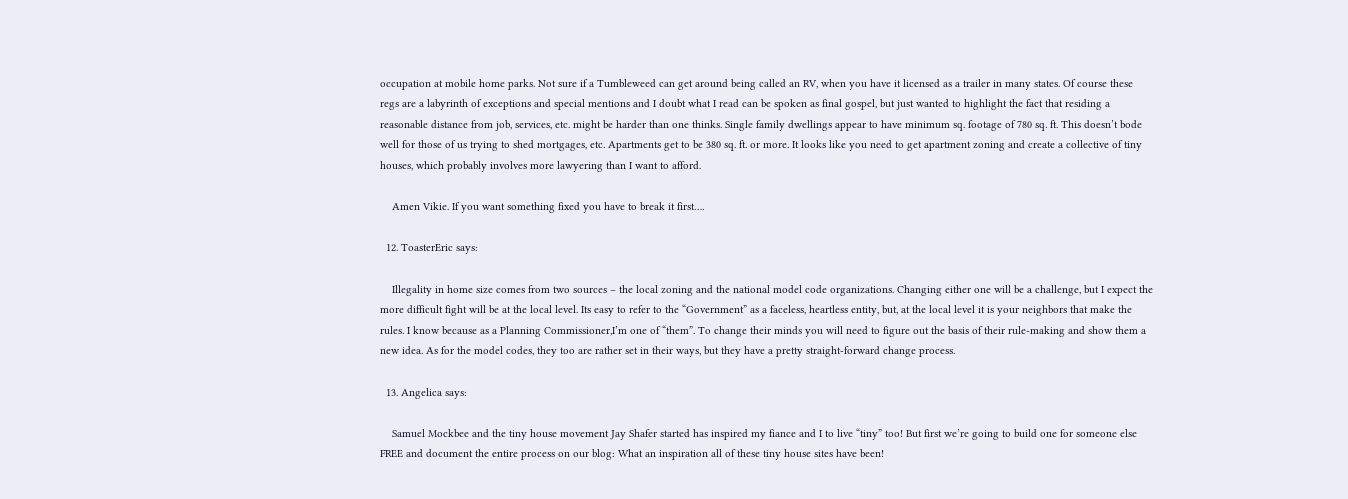occupation at mobile home parks. Not sure if a Tumbleweed can get around being called an RV, when you have it licensed as a trailer in many states. Of course these regs are a labyrinth of exceptions and special mentions and I doubt what I read can be spoken as final gospel, but just wanted to highlight the fact that residing a reasonable distance from job, services, etc. might be harder than one thinks. Single family dwellings appear to have minimum sq. footage of 780 sq. ft. This doesn’t bode well for those of us trying to shed mortgages, etc. Apartments get to be 380 sq. ft. or more. It looks like you need to get apartment zoning and create a collective of tiny houses, which probably involves more lawyering than I want to afford.

    Amen Vikie. If you want something fixed you have to break it first….

  12. ToasterEric says:

    Illegality in home size comes from two sources – the local zoning and the national model code organizations. Changing either one will be a challenge, but I expect the more difficult fight will be at the local level. Its easy to refer to the “Government” as a faceless, heartless entity, but, at the local level it is your neighbors that make the rules. I know because as a Planning Commissioner,I’m one of “them”. To change their minds you will need to figure out the basis of their rule-making and show them a new idea. As for the model codes, they too are rather set in their ways, but they have a pretty straight-forward change process.

  13. Angelica says:

    Samuel Mockbee and the tiny house movement Jay Shafer started has inspired my fiance and I to live “tiny” too! But first we’re going to build one for someone else FREE and document the entire process on our blog: What an inspiration all of these tiny house sites have been!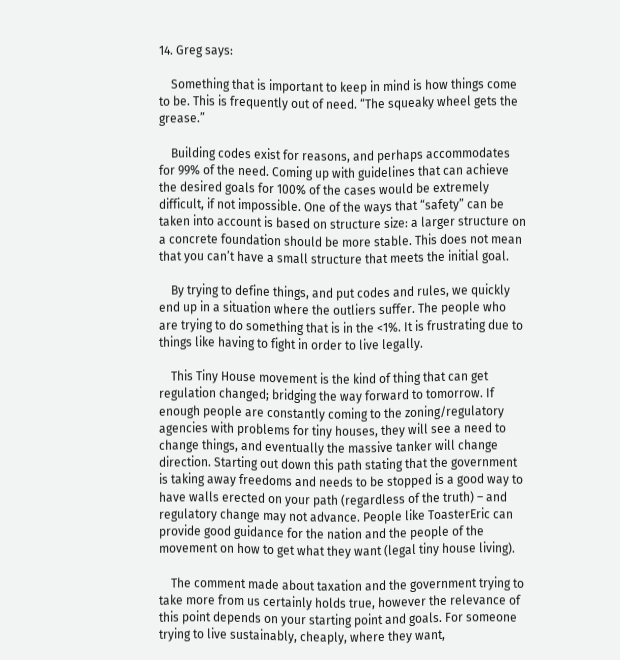14. Greg says:

    Something that is important to keep in mind is how things come to be. This is frequently out of need. “The squeaky wheel gets the grease.”

    Building codes exist for reasons, and perhaps accommodates for 99% of the need. Coming up with guidelines that can achieve the desired goals for 100% of the cases would be extremely difficult, if not impossible. One of the ways that “safety” can be taken into account is based on structure size: a larger structure on a concrete foundation should be more stable. This does not mean that you can’t have a small structure that meets the initial goal.

    By trying to define things, and put codes and rules, we quickly end up in a situation where the outliers suffer. The people who are trying to do something that is in the <1%. It is frustrating due to things like having to fight in order to live legally.

    This Tiny House movement is the kind of thing that can get regulation changed; bridging the way forward to tomorrow. If enough people are constantly coming to the zoning/regulatory agencies with problems for tiny houses, they will see a need to change things, and eventually the massive tanker will change direction. Starting out down this path stating that the government is taking away freedoms and needs to be stopped is a good way to have walls erected on your path (regardless of the truth) – and regulatory change may not advance. People like ToasterEric can provide good guidance for the nation and the people of the movement on how to get what they want (legal tiny house living).

    The comment made about taxation and the government trying to take more from us certainly holds true, however the relevance of this point depends on your starting point and goals. For someone trying to live sustainably, cheaply, where they want,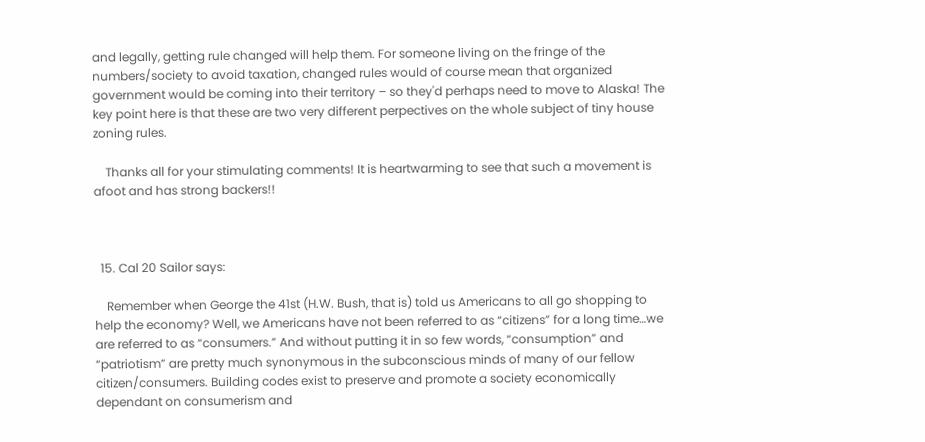and legally, getting rule changed will help them. For someone living on the fringe of the numbers/society to avoid taxation, changed rules would of course mean that organized government would be coming into their territory – so they'd perhaps need to move to Alaska! The key point here is that these are two very different perpectives on the whole subject of tiny house zoning rules.

    Thanks all for your stimulating comments! It is heartwarming to see that such a movement is afoot and has strong backers!!



  15. Cal 20 Sailor says:

    Remember when George the 41st (H.W. Bush, that is) told us Americans to all go shopping to help the economy? Well, we Americans have not been referred to as “citizens” for a long time…we are referred to as “consumers.” And without putting it in so few words, “consumption” and “patriotism” are pretty much synonymous in the subconscious minds of many of our fellow citizen/consumers. Building codes exist to preserve and promote a society economically dependant on consumerism and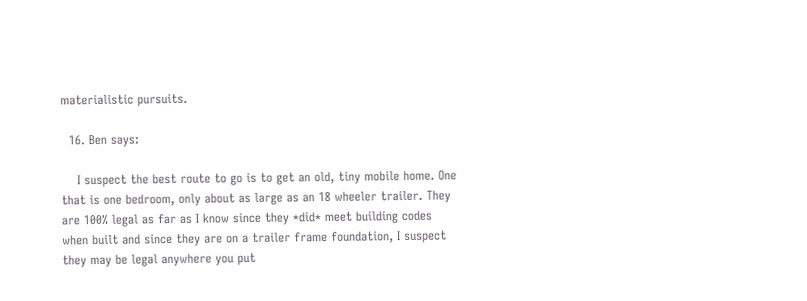materialistic pursuits.

  16. Ben says:

    I suspect the best route to go is to get an old, tiny mobile home. One that is one bedroom, only about as large as an 18 wheeler trailer. They are 100% legal as far as I know since they *did* meet building codes when built and since they are on a trailer frame foundation, I suspect they may be legal anywhere you put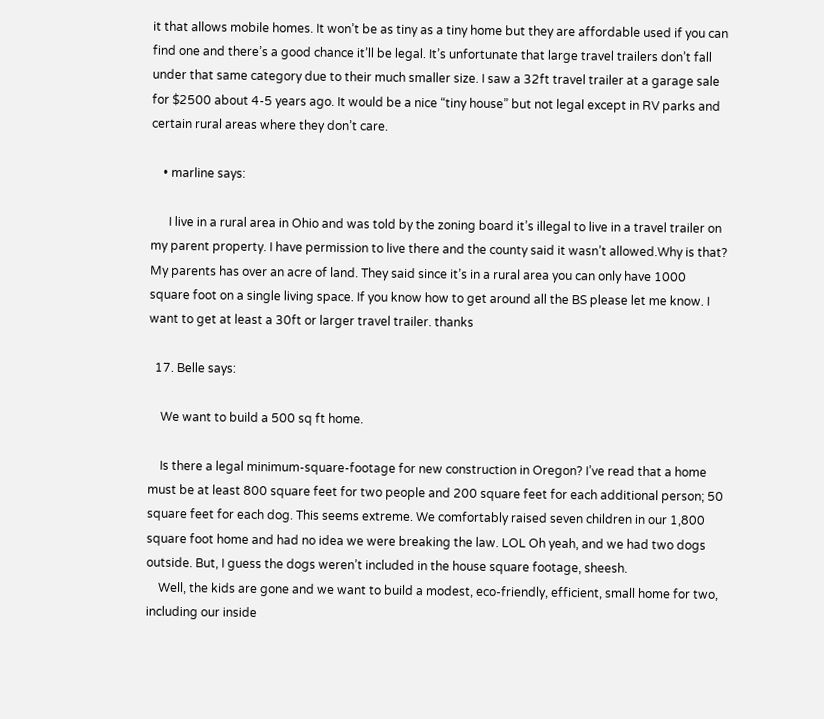it that allows mobile homes. It won’t be as tiny as a tiny home but they are affordable used if you can find one and there’s a good chance it’ll be legal. It’s unfortunate that large travel trailers don’t fall under that same category due to their much smaller size. I saw a 32ft travel trailer at a garage sale for $2500 about 4-5 years ago. It would be a nice “tiny house” but not legal except in RV parks and certain rural areas where they don’t care.

    • marline says:

      I live in a rural area in Ohio and was told by the zoning board it’s illegal to live in a travel trailer on my parent property. I have permission to live there and the county said it wasn’t allowed.Why is that? My parents has over an acre of land. They said since it’s in a rural area you can only have 1000 square foot on a single living space. If you know how to get around all the BS please let me know. I want to get at least a 30ft or larger travel trailer. thanks

  17. Belle says:

    We want to build a 500 sq ft home.

    Is there a legal minimum-square-footage for new construction in Oregon? I’ve read that a home must be at least 800 square feet for two people and 200 square feet for each additional person; 50 square feet for each dog. This seems extreme. We comfortably raised seven children in our 1,800 square foot home and had no idea we were breaking the law. LOL Oh yeah, and we had two dogs outside. But, I guess the dogs weren’t included in the house square footage, sheesh.
    Well, the kids are gone and we want to build a modest, eco-friendly, efficient, small home for two, including our inside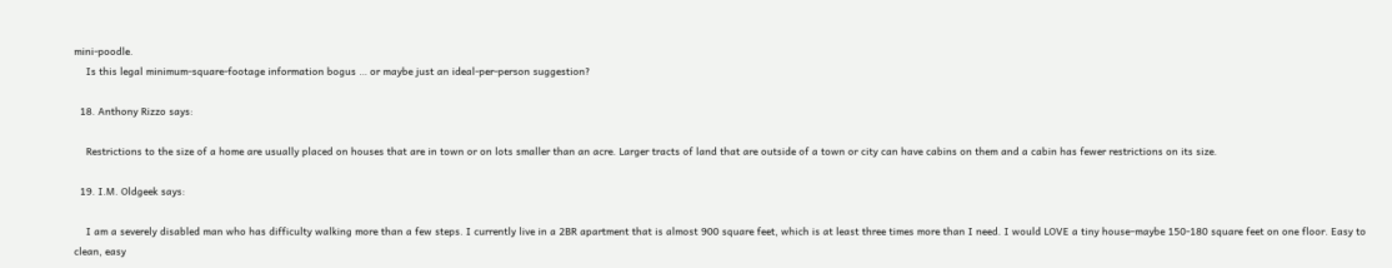mini-poodle.
    Is this legal minimum-square-footage information bogus … or maybe just an ideal-per-person suggestion?

  18. Anthony Rizzo says:

    Restrictions to the size of a home are usually placed on houses that are in town or on lots smaller than an acre. Larger tracts of land that are outside of a town or city can have cabins on them and a cabin has fewer restrictions on its size.

  19. I.M. Oldgeek says:

    I am a severely disabled man who has difficulty walking more than a few steps. I currently live in a 2BR apartment that is almost 900 square feet, which is at least three times more than I need. I would LOVE a tiny house–maybe 150-180 square feet on one floor. Easy to clean, easy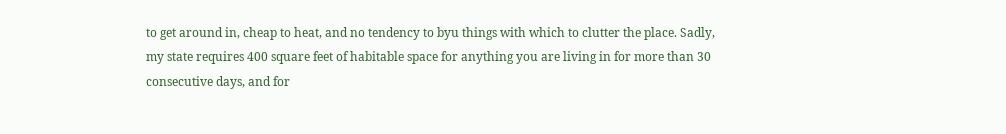to get around in, cheap to heat, and no tendency to byu things with which to clutter the place. Sadly, my state requires 400 square feet of habitable space for anything you are living in for more than 30 consecutive days, and for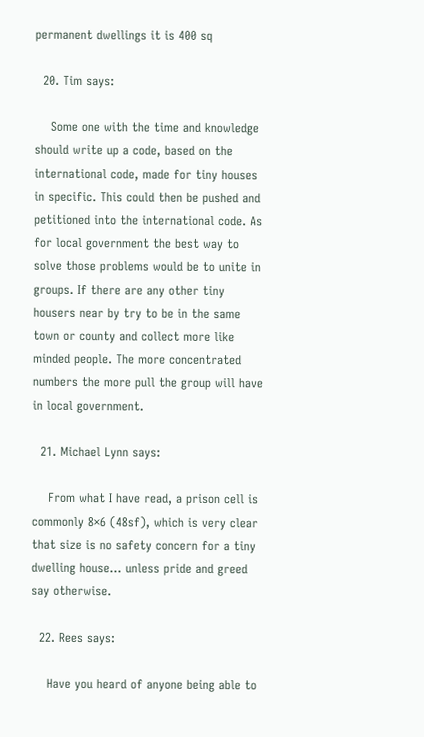permanent dwellings it is 400 sq

  20. Tim says:

    Some one with the time and knowledge should write up a code, based on the international code, made for tiny houses in specific. This could then be pushed and petitioned into the international code. As for local government the best way to solve those problems would be to unite in groups. If there are any other tiny housers near by try to be in the same town or county and collect more like minded people. The more concentrated numbers the more pull the group will have in local government.

  21. Michael Lynn says:

    From what I have read, a prison cell is commonly 8×6 (48sf), which is very clear that size is no safety concern for a tiny dwelling house… unless pride and greed say otherwise.

  22. Rees says:

    Have you heard of anyone being able to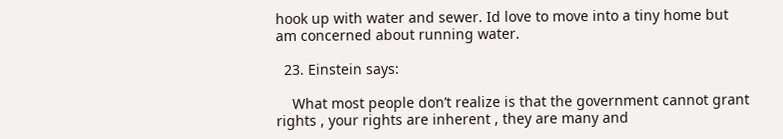hook up with water and sewer. Id love to move into a tiny home but am concerned about running water.

  23. Einstein says:

    What most people don’t realize is that the government cannot grant rights , your rights are inherent , they are many and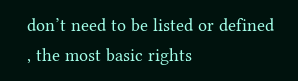don’t need to be listed or defined , the most basic rights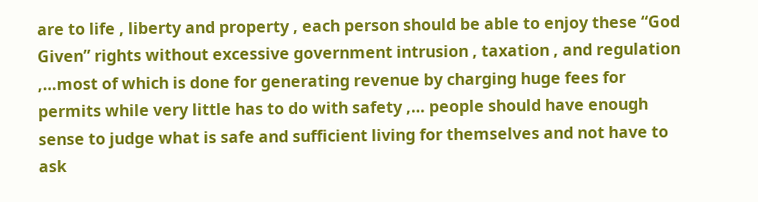are to life , liberty and property , each person should be able to enjoy these “God Given” rights without excessive government intrusion , taxation , and regulation ,…most of which is done for generating revenue by charging huge fees for permits while very little has to do with safety ,… people should have enough sense to judge what is safe and sufficient living for themselves and not have to ask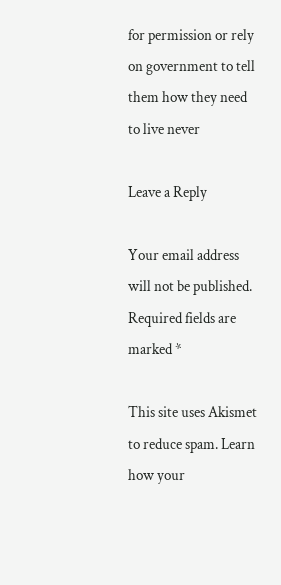for permission or rely on government to tell them how they need to live never

Leave a Reply

Your email address will not be published. Required fields are marked *

This site uses Akismet to reduce spam. Learn how your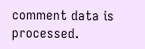comment data is processed.